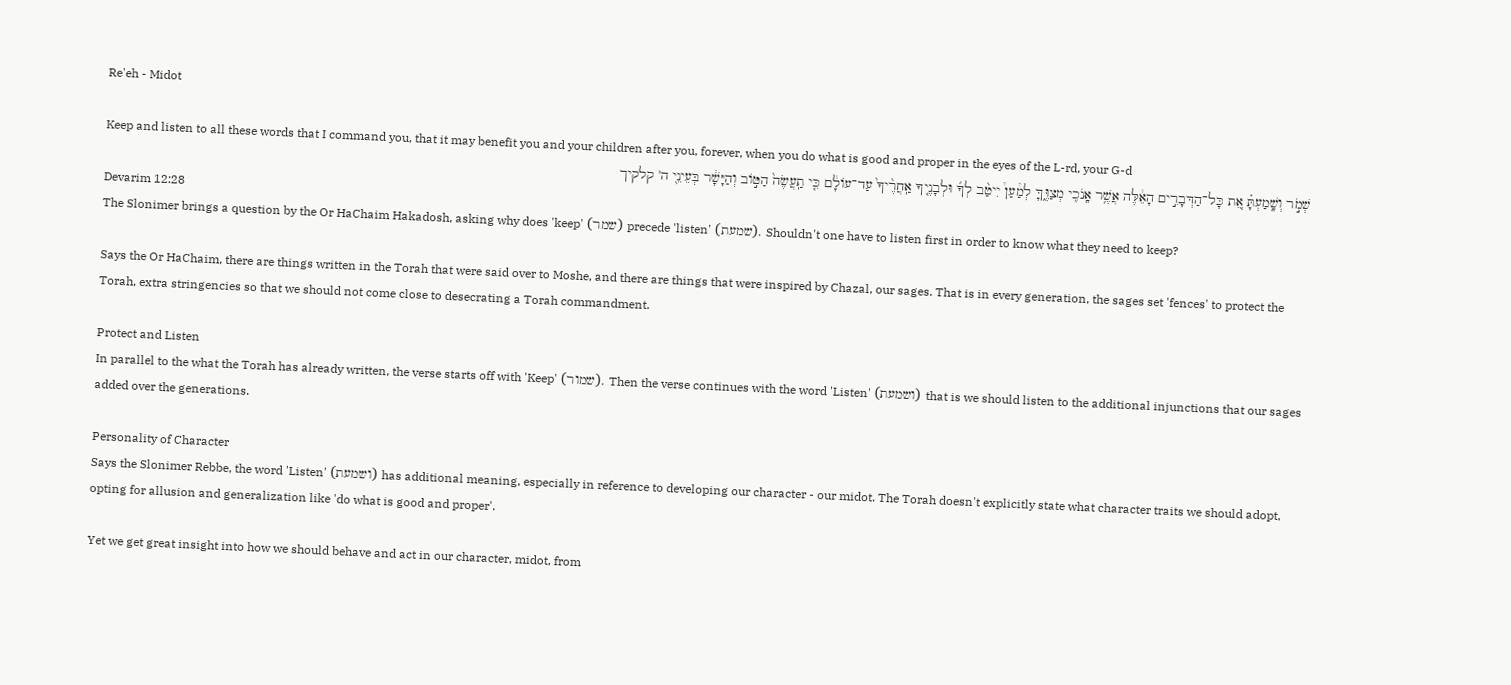Re'eh - Midot

Keep and listen to all these words that I command you, that it may benefit you and your children after you, forever, when you do what is good and proper in the eyes of the L-rd, your G-d
שְׁמֹ֣ר וְשָֽׁמַעְתָּ֗ אֵ֚ת כָּל־הַדְּבָרִ֣ים הָאֵ֔לֶּה אֲשֶׁ֥ר אָֽנֹכִ֖י מְצַוֶּ֑ךָּ לְמַ֩עַן֩ יִיטַ֨ב לְךָ֜ וּלְבָנֶ֤יךָ אַֽחֲרֶ֨יךָ֙ עַד־עוֹלָ֔ם כִּ֤י תַֽעֲשֶׂה֙ הַטּ֣וֹב וְהַיָּשָׁ֔ר בְּעֵינֵ֖י ה' קלקיך
Devarim 12:28
The Slonimer brings a question by the Or HaChaim Hakadosh, asking why does 'keep' (שמר) precede 'listen' (שמעת). Shouldn't one have to listen first in order to know what they need to keep?

Says the Or HaChaim, there are things written in the Torah that were said over to Moshe, and there are things that were inspired by Chazal, our sages. That is in every generation, the sages set 'fences' to protect the Torah, extra stringencies so that we should not come close to desecrating a Torah commandment.

Protect and Listen
In parallel to the what the Torah has already written, the verse starts off with 'Keep' (שמור). Then the verse continues with the word 'Listen' (ושמעת) that is we should listen to the additional injunctions that our sages added over the generations.

Personality of Character
Says the Slonimer Rebbe, the word 'Listen' (ושמעת) has additional meaning, especially in reference to developing our character - our midot. The Torah doesn't explicitly state what character traits we should adopt, opting for allusion and generalization like 'do what is good and proper'.

Yet we get great insight into how we should behave and act in our character, midot, from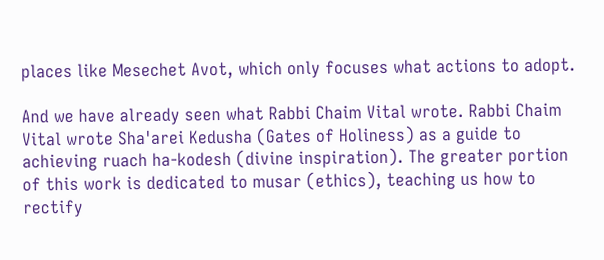places like Mesechet Avot, which only focuses what actions to adopt.

And we have already seen what Rabbi Chaim Vital wrote. Rabbi Chaim Vital wrote Sha'arei Kedusha (Gates of Holiness) as a guide to achieving ruach ha-kodesh (divine inspiration). The greater portion of this work is dedicated to musar (ethics), teaching us how to rectify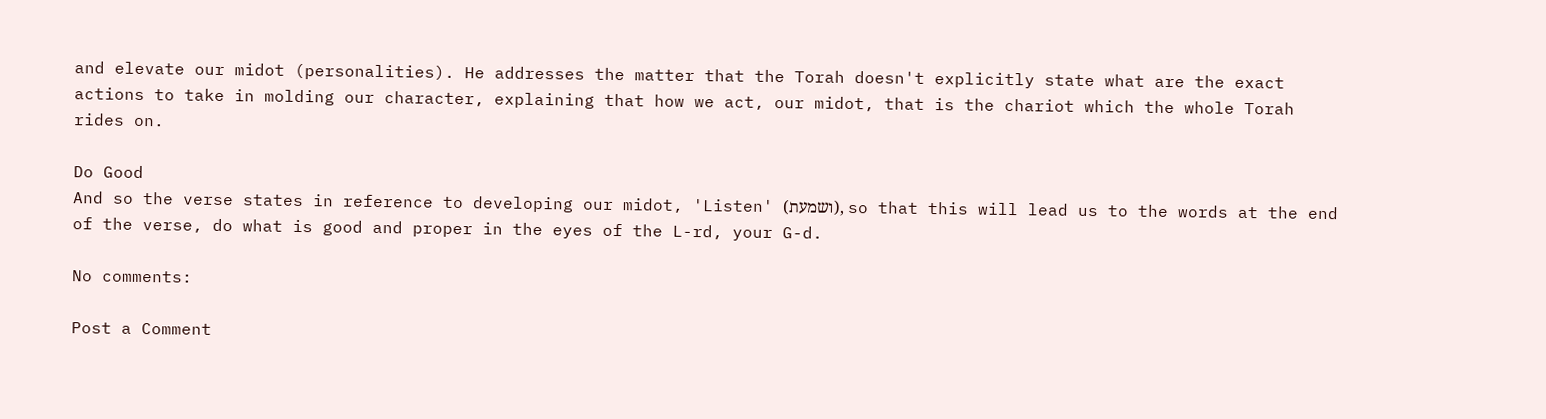and elevate our midot (personalities). He addresses the matter that the Torah doesn't explicitly state what are the exact actions to take in molding our character, explaining that how we act, our midot, that is the chariot which the whole Torah rides on.

Do Good
And so the verse states in reference to developing our midot, 'Listen' (ושמעת), so that this will lead us to the words at the end of the verse, do what is good and proper in the eyes of the L-rd, your G-d.

No comments:

Post a Comment